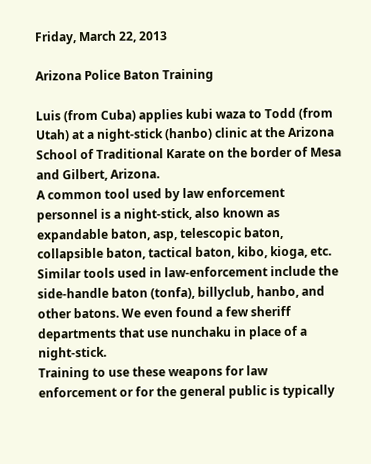Friday, March 22, 2013

Arizona Police Baton Training

Luis (from Cuba) applies kubi waza to Todd (from Utah) at a night-stick (hanbo) clinic at the Arizona School of Traditional Karate on the border of Mesa and Gilbert, Arizona.
A common tool used by law enforcement personnel is a night-stick, also known as expandable baton, asp, telescopic baton, collapsible baton, tactical baton, kibo, kioga, etc. Similar tools used in law-enforcement include the side-handle baton (tonfa), billyclub, hanbo, and other batons. We even found a few sheriff departments that use nunchaku in place of a night-stick.
Training to use these weapons for law enforcement or for the general public is typically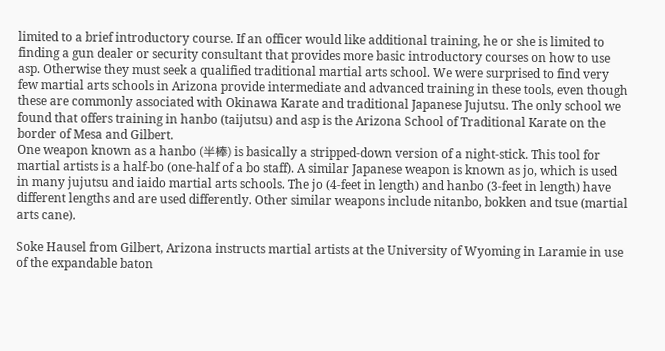limited to a brief introductory course. If an officer would like additional training, he or she is limited to finding a gun dealer or security consultant that provides more basic introductory courses on how to use asp. Otherwise they must seek a qualified traditional martial arts school. We were surprised to find very few martial arts schools in Arizona provide intermediate and advanced training in these tools, even though these are commonly associated with Okinawa Karate and traditional Japanese Jujutsu. The only school we found that offers training in hanbo (taijutsu) and asp is the Arizona School of Traditional Karate on the border of Mesa and Gilbert.
One weapon known as a hanbo (半棒) is basically a stripped-down version of a night-stick. This tool for martial artists is a half-bo (one-half of a bo staff). A similar Japanese weapon is known as jo, which is used in many jujutsu and iaido martial arts schools. The jo (4-feet in length) and hanbo (3-feet in length) have different lengths and are used differently. Other similar weapons include nitanbo, bokken and tsue (martial arts cane).

Soke Hausel from Gilbert, Arizona instructs martial artists at the University of Wyoming in Laramie in use of the expandable baton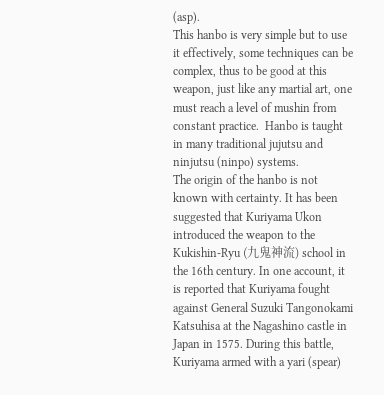(asp).
This hanbo is very simple but to use it effectively, some techniques can be complex, thus to be good at this weapon, just like any martial art, one must reach a level of mushin from constant practice.  Hanbo is taught in many traditional jujutsu and ninjutsu (ninpo) systems.
The origin of the hanbo is not known with certainty. It has been suggested that Kuriyama Ukon introduced the weapon to the Kukishin-Ryu (九鬼神流) school in the 16th century. In one account, it is reported that Kuriyama fought against General Suzuki Tangonokami Katsuhisa at the Nagashino castle in Japan in 1575. During this battle, Kuriyama armed with a yari (spear)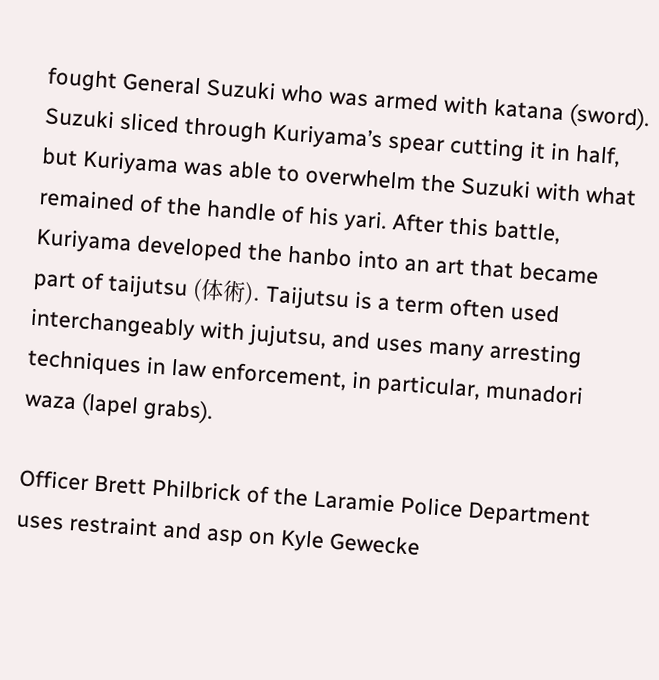fought General Suzuki who was armed with katana (sword). Suzuki sliced through Kuriyama’s spear cutting it in half, but Kuriyama was able to overwhelm the Suzuki with what remained of the handle of his yari. After this battle, Kuriyama developed the hanbo into an art that became part of taijutsu (体術). Taijutsu is a term often used interchangeably with jujutsu, and uses many arresting techniques in law enforcement, in particular, munadori waza (lapel grabs).

Officer Brett Philbrick of the Laramie Police Department uses restraint and asp on Kyle Gewecke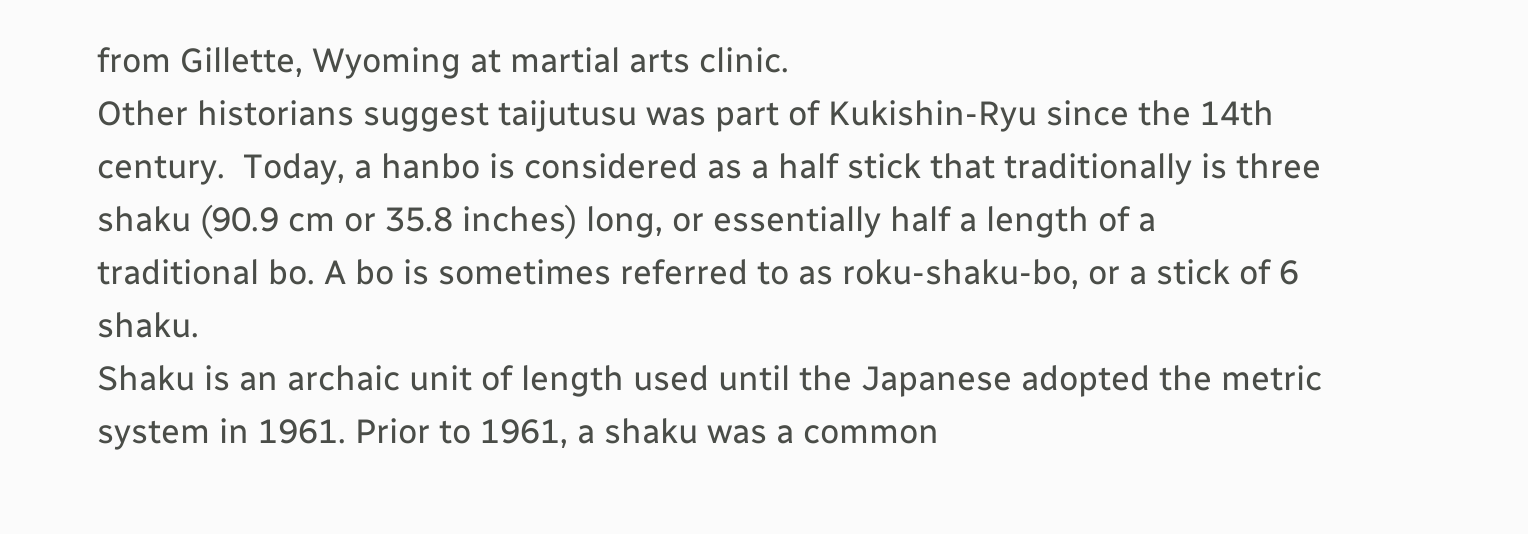from Gillette, Wyoming at martial arts clinic.
Other historians suggest taijutusu was part of Kukishin-Ryu since the 14th century.  Today, a hanbo is considered as a half stick that traditionally is three shaku (90.9 cm or 35.8 inches) long, or essentially half a length of a traditional bo. A bo is sometimes referred to as roku-shaku-bo, or a stick of 6 shaku.
Shaku is an archaic unit of length used until the Japanese adopted the metric system in 1961. Prior to 1961, a shaku was a common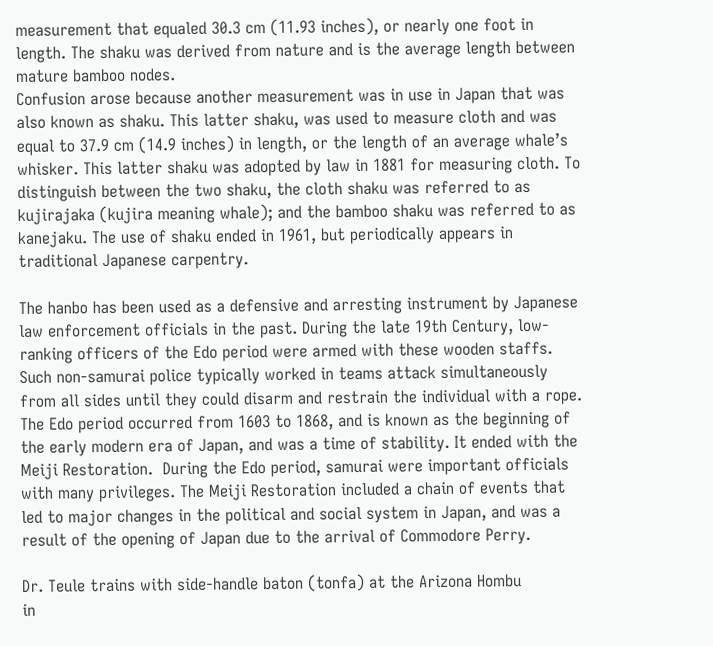measurement that equaled 30.3 cm (11.93 inches), or nearly one foot in length. The shaku was derived from nature and is the average length between mature bamboo nodes.
Confusion arose because another measurement was in use in Japan that was also known as shaku. This latter shaku, was used to measure cloth and was equal to 37.9 cm (14.9 inches) in length, or the length of an average whale’s whisker. This latter shaku was adopted by law in 1881 for measuring cloth. To distinguish between the two shaku, the cloth shaku was referred to as kujirajaka (kujira meaning whale); and the bamboo shaku was referred to as kanejaku. The use of shaku ended in 1961, but periodically appears in traditional Japanese carpentry.

The hanbo has been used as a defensive and arresting instrument by Japanese law enforcement officials in the past. During the late 19th Century, low-ranking officers of the Edo period were armed with these wooden staffs. Such non-samurai police typically worked in teams attack simultaneously from all sides until they could disarm and restrain the individual with a rope. The Edo period occurred from 1603 to 1868, and is known as the beginning of the early modern era of Japan, and was a time of stability. It ended with the Meiji Restoration.  During the Edo period, samurai were important officials with many privileges. The Meiji Restoration included a chain of events that led to major changes in the political and social system in Japan, and was a result of the opening of Japan due to the arrival of Commodore Perry.

Dr. Teule trains with side-handle baton (tonfa) at the Arizona Hombu
in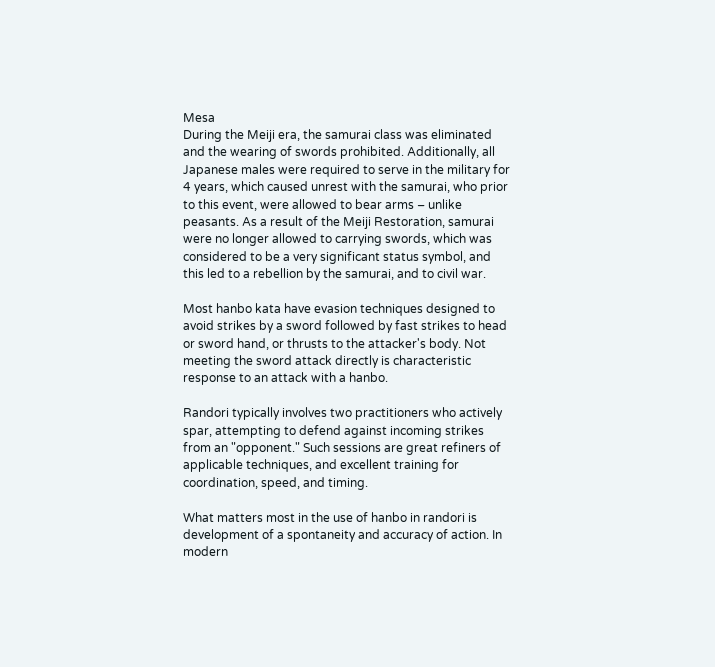Mesa
During the Meiji era, the samurai class was eliminated and the wearing of swords prohibited. Additionally, all Japanese males were required to serve in the military for 4 years, which caused unrest with the samurai, who prior to this event, were allowed to bear arms – unlike peasants. As a result of the Meiji Restoration, samurai were no longer allowed to carrying swords, which was considered to be a very significant status symbol, and this led to a rebellion by the samurai, and to civil war.

Most hanbo kata have evasion techniques designed to avoid strikes by a sword followed by fast strikes to head or sword hand, or thrusts to the attacker's body. Not meeting the sword attack directly is characteristic response to an attack with a hanbo.

Randori typically involves two practitioners who actively spar, attempting to defend against incoming strikes from an "opponent." Such sessions are great refiners of applicable techniques, and excellent training for coordination, speed, and timing.

What matters most in the use of hanbo in randori is development of a spontaneity and accuracy of action. In modern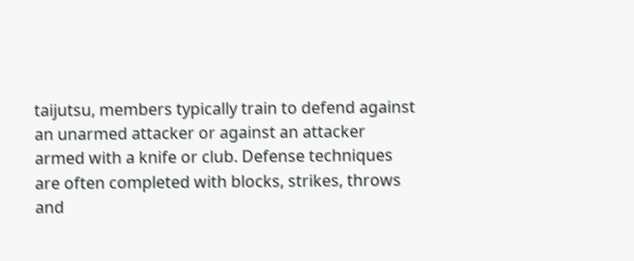taijutsu, members typically train to defend against an unarmed attacker or against an attacker armed with a knife or club. Defense techniques are often completed with blocks, strikes, throws and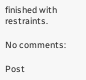finished with restraints.

No comments:

Post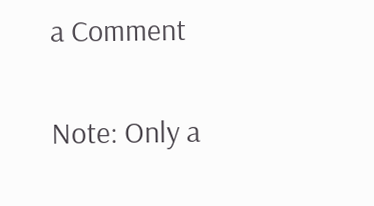a Comment

Note: Only a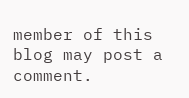member of this blog may post a comment.